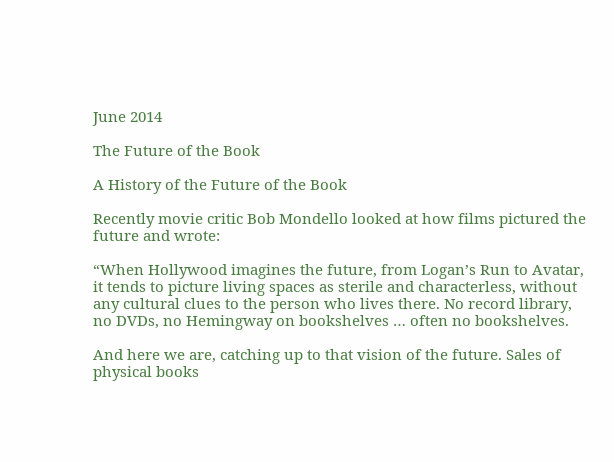June 2014

The Future of the Book

A History of the Future of the Book

Recently movie critic Bob Mondello looked at how films pictured the future and wrote:

“When Hollywood imagines the future, from Logan’s Run to Avatar, it tends to picture living spaces as sterile and characterless, without any cultural clues to the person who lives there. No record library, no DVDs, no Hemingway on bookshelves … often no bookshelves.

And here we are, catching up to that vision of the future. Sales of physical books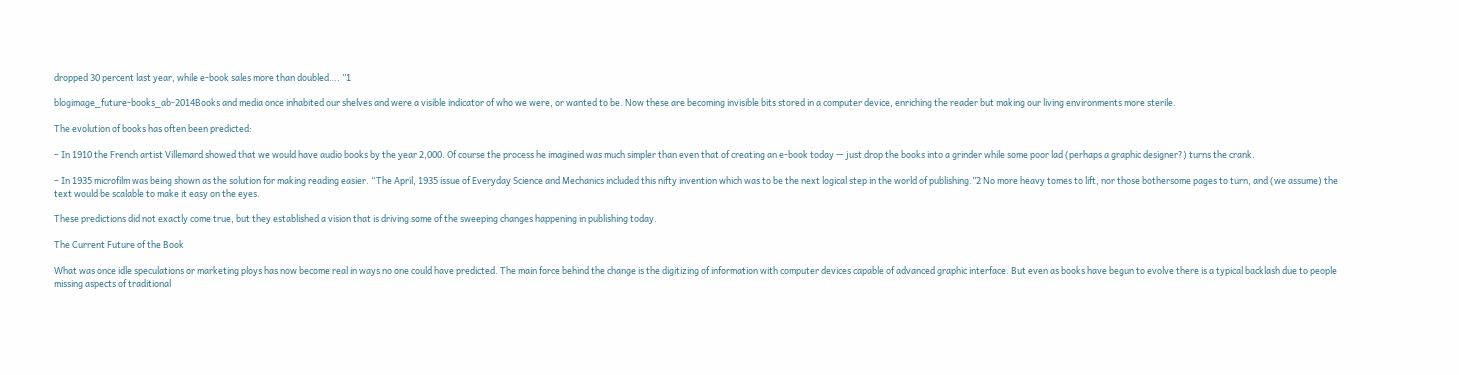dropped 30 percent last year, while e-book sales more than doubled…. ”1

blogimage_future-books_ab-2014Books and media once inhabited our shelves and were a visible indicator of who we were, or wanted to be. Now these are becoming invisible bits stored in a computer device, enriching the reader but making our living environments more sterile.

The evolution of books has often been predicted:

– In 1910 the French artist Villemard showed that we would have audio books by the year 2,000. Of course the process he imagined was much simpler than even that of creating an e-book today — just drop the books into a grinder while some poor lad (perhaps a graphic designer?) turns the crank.

– In 1935 microfilm was being shown as the solution for making reading easier. “The April, 1935 issue of Everyday Science and Mechanics included this nifty invention which was to be the next logical step in the world of publishing.”2 No more heavy tomes to lift, nor those bothersome pages to turn, and (we assume) the text would be scalable to make it easy on the eyes.

These predictions did not exactly come true, but they established a vision that is driving some of the sweeping changes happening in publishing today.

The Current Future of the Book

What was once idle speculations or marketing ploys has now become real in ways no one could have predicted. The main force behind the change is the digitizing of information with computer devices capable of advanced graphic interface. But even as books have begun to evolve there is a typical backlash due to people missing aspects of traditional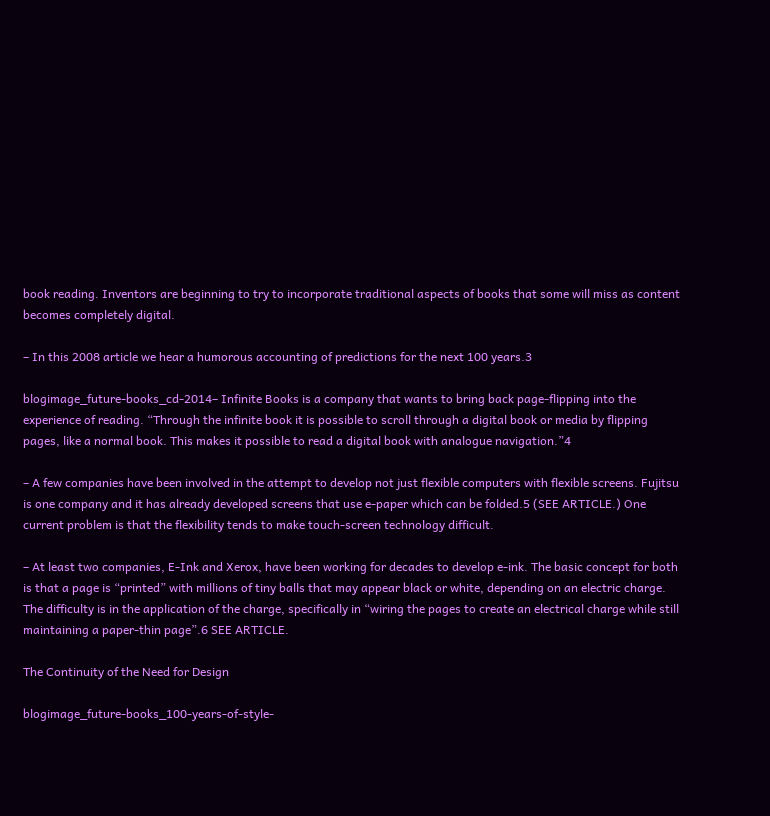book reading. Inventors are beginning to try to incorporate traditional aspects of books that some will miss as content becomes completely digital.

– In this 2008 article we hear a humorous accounting of predictions for the next 100 years.3

blogimage_future-books_cd-2014– Infinite Books is a company that wants to bring back page-flipping into the experience of reading. “Through the infinite book it is possible to scroll through a digital book or media by flipping pages, like a normal book. This makes it possible to read a digital book with analogue navigation.”4

– A few companies have been involved in the attempt to develop not just flexible computers with flexible screens. Fujitsu is one company and it has already developed screens that use e-paper which can be folded.5 (SEE ARTICLE.) One current problem is that the flexibility tends to make touch-screen technology difficult.

– At least two companies, E-Ink and Xerox, have been working for decades to develop e-ink. The basic concept for both is that a page is “printed” with millions of tiny balls that may appear black or white, depending on an electric charge. The difficulty is in the application of the charge, specifically in “wiring the pages to create an electrical charge while still maintaining a paper-thin page”.6 SEE ARTICLE.

The Continuity of the Need for Design

blogimage_future-books_100-years-of-style-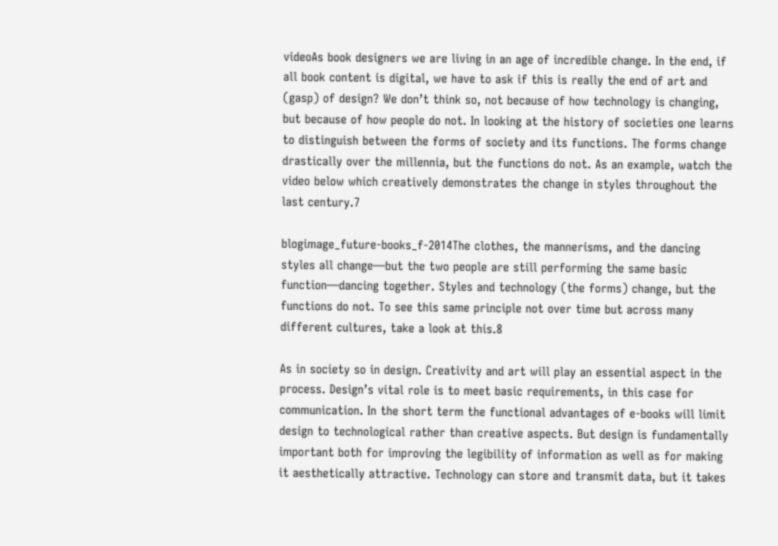videoAs book designers we are living in an age of incredible change. In the end, if all book content is digital, we have to ask if this is really the end of art and (gasp) of design? We don’t think so, not because of how technology is changing, but because of how people do not. In looking at the history of societies one learns to distinguish between the forms of society and its functions. The forms change drastically over the millennia, but the functions do not. As an example, watch the video below which creatively demonstrates the change in styles throughout the last century.7

blogimage_future-books_f-2014The clothes, the mannerisms, and the dancing styles all change—but the two people are still performing the same basic function—dancing together. Styles and technology (the forms) change, but the functions do not. To see this same principle not over time but across many different cultures, take a look at this.8

As in society so in design. Creativity and art will play an essential aspect in the process. Design’s vital role is to meet basic requirements, in this case for communication. In the short term the functional advantages of e-books will limit design to technological rather than creative aspects. But design is fundamentally important both for improving the legibility of information as well as for making it aesthetically attractive. Technology can store and transmit data, but it takes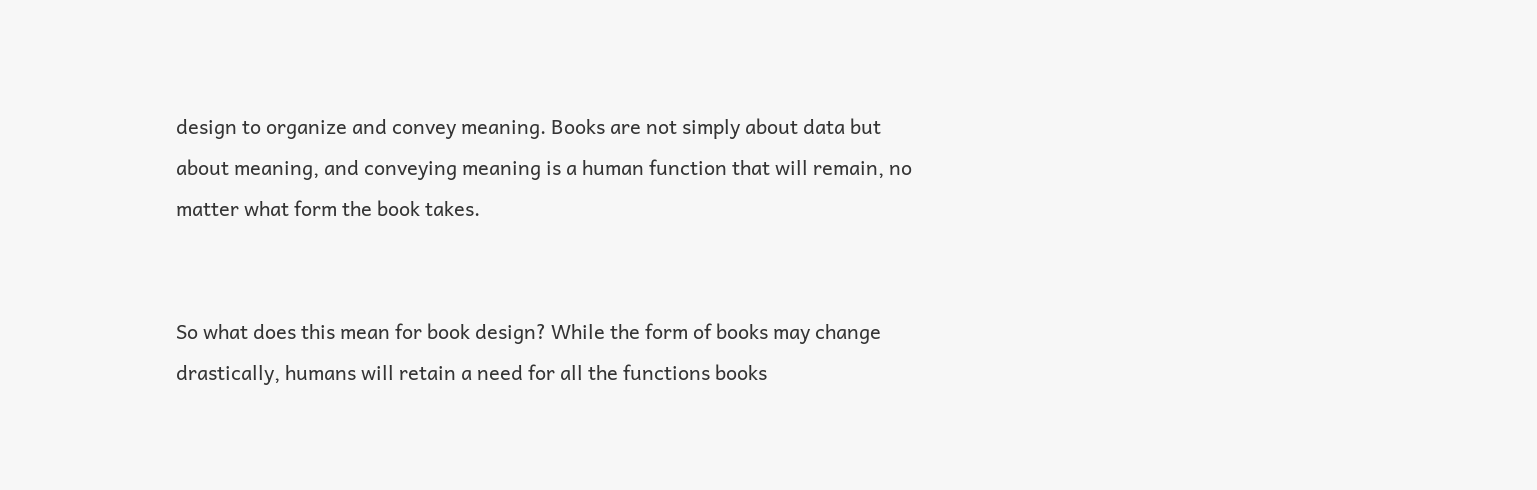design to organize and convey meaning. Books are not simply about data but about meaning, and conveying meaning is a human function that will remain, no matter what form the book takes.


So what does this mean for book design? While the form of books may change drastically, humans will retain a need for all the functions books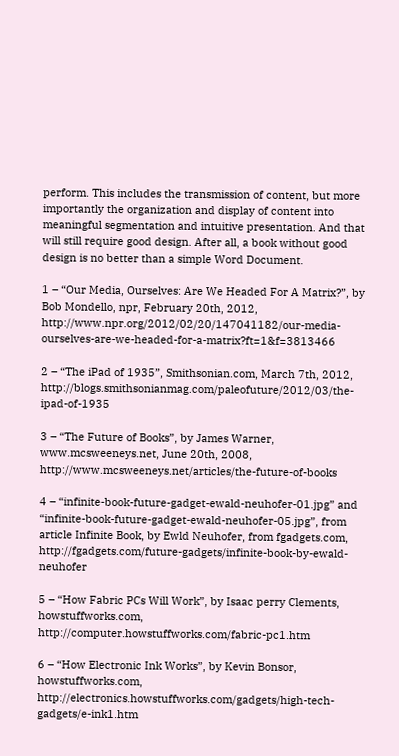perform. This includes the transmission of content, but more importantly the organization and display of content into meaningful segmentation and intuitive presentation. And that will still require good design. After all, a book without good design is no better than a simple Word Document.

1 – “Our Media, Ourselves: Are We Headed For A Matrix?”, by Bob Mondello, npr, February 20th, 2012, http://www.npr.org/2012/02/20/147041182/our-media-ourselves-are-we-headed-for-a-matrix?ft=1&f=3813466

2 – “The iPad of 1935”, Smithsonian.com, March 7th, 2012, http://blogs.smithsonianmag.com/paleofuture/2012/03/the-ipad-of-1935

3 – “The Future of Books”, by James Warner, www.mcsweeneys.net, June 20th, 2008, http://www.mcsweeneys.net/articles/the-future-of-books

4 – “infinite-book-future-gadget-ewald-neuhofer-01.jpg” and “infinite-book-future-gadget-ewald-neuhofer-05.jpg”, from article Infinite Book, by Ewld Neuhofer, from fgadgets.com, http://fgadgets.com/future-gadgets/infinite-book-by-ewald-neuhofer

5 – “How Fabric PCs Will Work”, by Isaac perry Clements, howstuffworks.com, http://computer.howstuffworks.com/fabric-pc1.htm

6 – “How Electronic Ink Works”, by Kevin Bonsor, howstuffworks.com, http://electronics.howstuffworks.com/gadgets/high-tech-gadgets/e-ink1.htm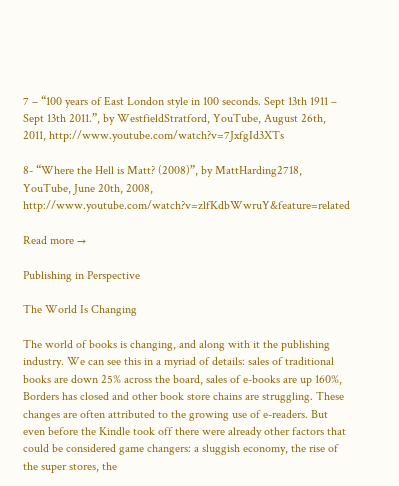7 – “100 years of East London style in 100 seconds. Sept 13th 1911 – Sept 13th 2011.”, by WestfieldStratford, YouTube, August 26th, 2011, http://www.youtube.com/watch?v=7JxfgId3XTs

8- “Where the Hell is Matt? (2008)”, by MattHarding2718, YouTube, June 20th, 2008, http://www.youtube.com/watch?v=zlfKdbWwruY&feature=related

Read more →

Publishing in Perspective

The World Is Changing

The world of books is changing, and along with it the publishing industry. We can see this in a myriad of details: sales of traditional books are down 25% across the board, sales of e-books are up 160%, Borders has closed and other book store chains are struggling. These changes are often attributed to the growing use of e-readers. But even before the Kindle took off there were already other factors that could be considered game changers: a sluggish economy, the rise of the super stores, the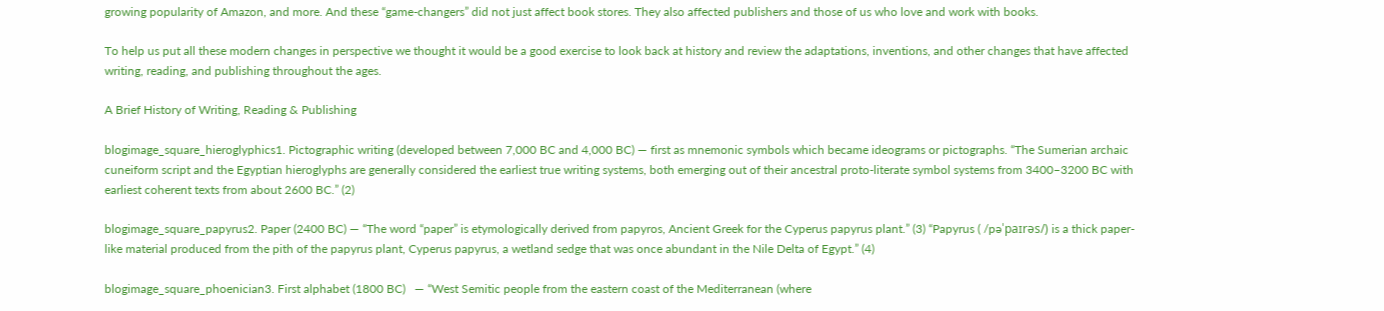growing popularity of Amazon, and more. And these “game-changers” did not just affect book stores. They also affected publishers and those of us who love and work with books.

To help us put all these modern changes in perspective we thought it would be a good exercise to look back at history and review the adaptations, inventions, and other changes that have affected writing, reading, and publishing throughout the ages.

A Brief History of Writing, Reading & Publishing

blogimage_square_hieroglyphics1. Pictographic writing (developed between 7,000 BC and 4,000 BC) — first as mnemonic symbols which became ideograms or pictographs. “The Sumerian archaic cuneiform script and the Egyptian hieroglyphs are generally considered the earliest true writing systems, both emerging out of their ancestral proto-literate symbol systems from 3400–3200 BC with earliest coherent texts from about 2600 BC.” (2)

blogimage_square_papyrus2. Paper (2400 BC) — “The word “paper” is etymologically derived from papyros, Ancient Greek for the Cyperus papyrus plant.” (3) “Papyrus ( /pəˈpaɪrəs/) is a thick paper-like material produced from the pith of the papyrus plant, Cyperus papyrus, a wetland sedge that was once abundant in the Nile Delta of Egypt.” (4)

blogimage_square_phoenician3. First alphabet (1800 BC)   — “West Semitic people from the eastern coast of the Mediterranean (where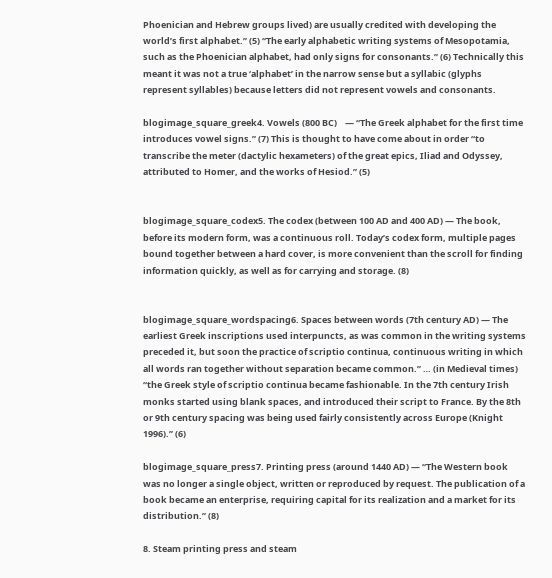Phoenician and Hebrew groups lived) are usually credited with developing the world’s first alphabet.” (5) “The early alphabetic writing systems of Mesopotamia, such as the Phoenician alphabet, had only signs for consonants.” (6) Technically this meant it was not a true ‘alphabet’ in the narrow sense but a syllabic (glyphs represent syllables) because letters did not represent vowels and consonants.

blogimage_square_greek4. Vowels (800 BC)    — “The Greek alphabet for the first time introduces vowel signs.” (7) This is thought to have come about in order “to transcribe the meter (dactylic hexameters) of the great epics, Iliad and Odyssey, attributed to Homer, and the works of Hesiod.” (5)


blogimage_square_codex5. The codex (between 100 AD and 400 AD) — The book, before its modern form, was a continuous roll. Today’s codex form, multiple pages bound together between a hard cover, is more convenient than the scroll for finding information quickly, as well as for carrying and storage. (8)


blogimage_square_wordspacing6. Spaces between words (7th century AD) — The earliest Greek inscriptions used interpuncts, as was common in the writing systems preceded it, but soon the practice of scriptio continua, continuous writing in which all words ran together without separation became common.” … (in Medieval times) “the Greek style of scriptio continua became fashionable. In the 7th century Irish monks started using blank spaces, and introduced their script to France. By the 8th or 9th century spacing was being used fairly consistently across Europe (Knight 1996).” (6)

blogimage_square_press7. Printing press (around 1440 AD) — “The Western book was no longer a single object, written or reproduced by request. The publication of a book became an enterprise, requiring capital for its realization and a market for its distribution.” (8)

8. Steam printing press and steam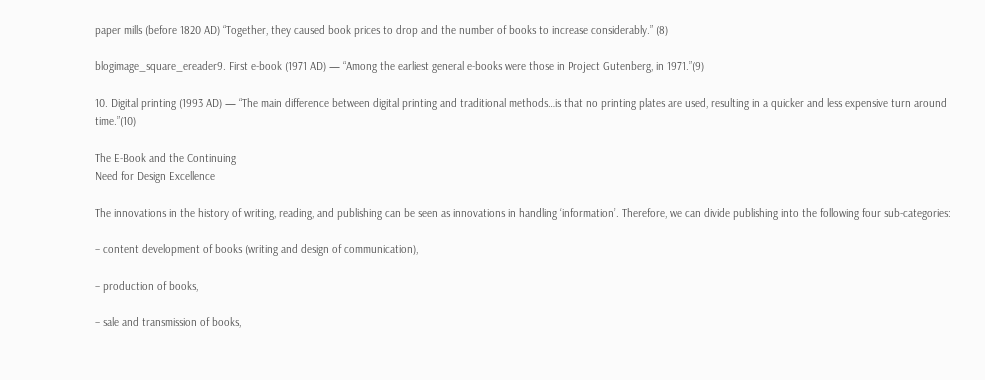paper mills (before 1820 AD) “Together, they caused book prices to drop and the number of books to increase considerably.” (8)

blogimage_square_ereader9. First e-book (1971 AD) — “Among the earliest general e-books were those in Project Gutenberg, in 1971.”(9)

10. Digital printing (1993 AD) — “The main difference between digital printing and traditional methods…is that no printing plates are used, resulting in a quicker and less expensive turn around time.”(10)

The E-Book and the Continuing
Need for Design Excellence

The innovations in the history of writing, reading, and publishing can be seen as innovations in handling ‘information’. Therefore, we can divide publishing into the following four sub-categories:

– content development of books (writing and design of communication),

– production of books,

– sale and transmission of books,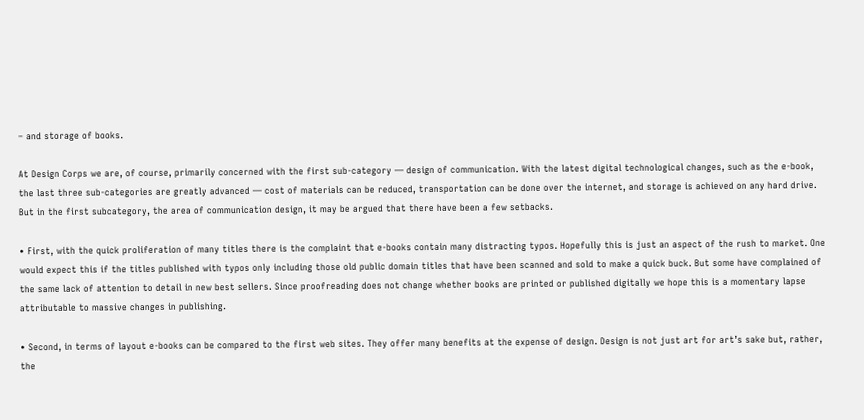– and storage of books.

At Design Corps we are, of course, primarily concerned with the first sub-category — design of communication. With the latest digital technological changes, such as the e-book, the last three sub-categories are greatly advanced — cost of materials can be reduced, transportation can be done over the internet, and storage is achieved on any hard drive. But in the first subcategory, the area of communication design, it may be argued that there have been a few setbacks.

• First, with the quick proliferation of many titles there is the complaint that e-books contain many distracting typos. Hopefully this is just an aspect of the rush to market. One would expect this if the titles published with typos only including those old public domain titles that have been scanned and sold to make a quick buck. But some have complained of the same lack of attention to detail in new best sellers. Since proofreading does not change whether books are printed or published digitally we hope this is a momentary lapse attributable to massive changes in publishing.

• Second, in terms of layout e-books can be compared to the first web sites. They offer many benefits at the expense of design. Design is not just art for art’s sake but, rather, the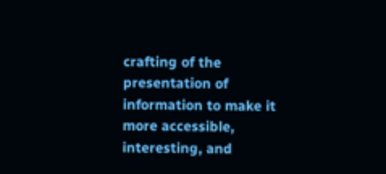crafting of the presentation of information to make it more accessible, interesting, and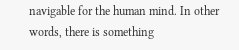navigable for the human mind. In other words, there is something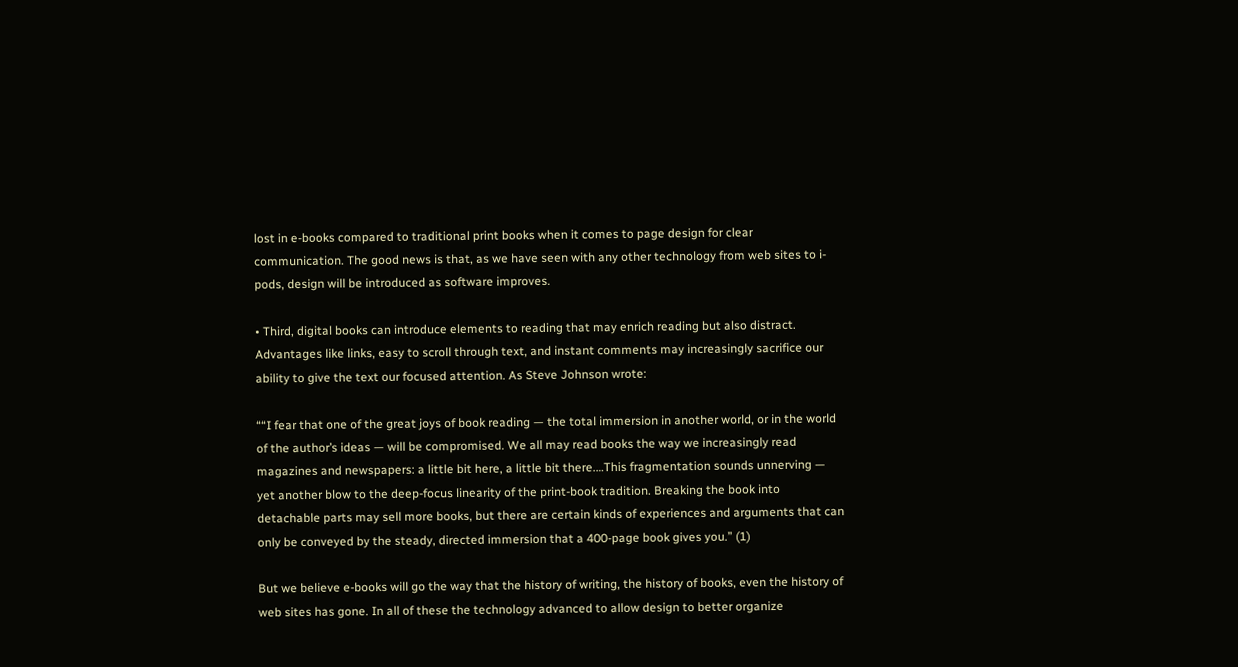lost in e-books compared to traditional print books when it comes to page design for clear communication. The good news is that, as we have seen with any other technology from web sites to i-pods, design will be introduced as software improves.

• Third, digital books can introduce elements to reading that may enrich reading but also distract. Advantages like links, easy to scroll through text, and instant comments may increasingly sacrifice our ability to give the text our focused attention. As Steve Johnson wrote:

““I fear that one of the great joys of book reading — the total immersion in another world, or in the world of the author’s ideas — will be compromised. We all may read books the way we increasingly read magazines and newspapers: a little bit here, a little bit there.…This fragmentation sounds unnerving — yet another blow to the deep-focus linearity of the print-book tradition. Breaking the book into detachable parts may sell more books, but there are certain kinds of experiences and arguments that can only be conveyed by the steady, directed immersion that a 400-page book gives you.” (1)

But we believe e-books will go the way that the history of writing, the history of books, even the history of web sites has gone. In all of these the technology advanced to allow design to better organize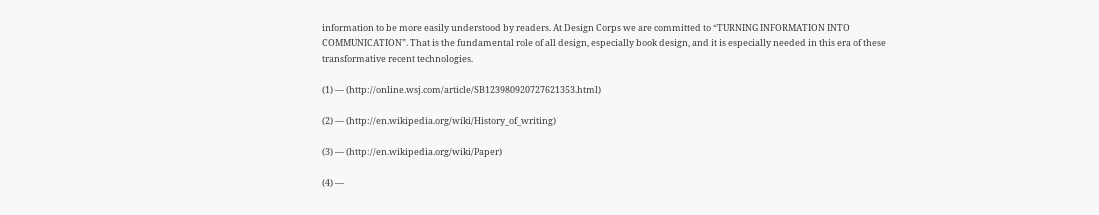information to be more easily understood by readers. At Design Corps we are committed to “TURNING INFORMATION INTO COMMUNICATION”. That is the fundamental role of all design, especially book design, and it is especially needed in this era of these transformative recent technologies.

(1) — (http://online.wsj.com/article/SB123980920727621353.html)

(2) — (http://en.wikipedia.org/wiki/History_of_writing)

(3) — (http://en.wikipedia.org/wiki/Paper)

(4) —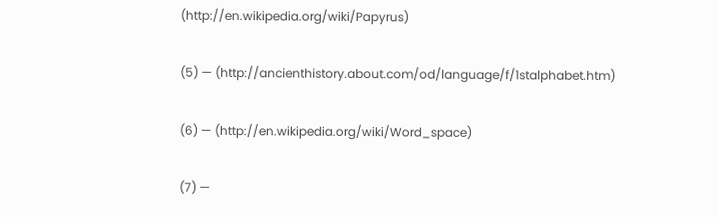(http://en.wikipedia.org/wiki/Papyrus)

(5) — (http://ancienthistory.about.com/od/language/f/1stalphabet.htm)

(6) — (http://en.wikipedia.org/wiki/Word_space)

(7) —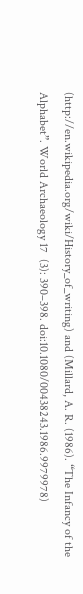(http://en.wikipedia.org/wiki/History_of_writing) and (Millard, A. R. (1986). “The Infancy of the Alphabet”. World Archaeology 17  (3): 390–398. doi:10.1080/00438243.1986.9979978)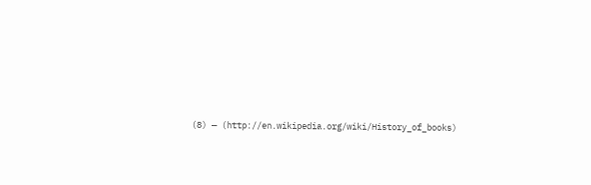(8) — (http://en.wikipedia.org/wiki/History_of_books)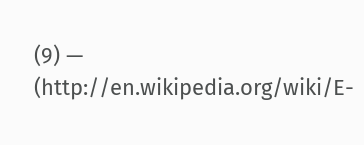(9) — (http://en.wikipedia.org/wiki/E-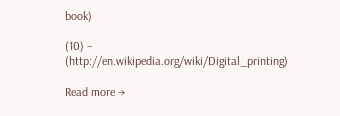book)

(10) – (http://en.wikipedia.org/wiki/Digital_printing)

Read more →